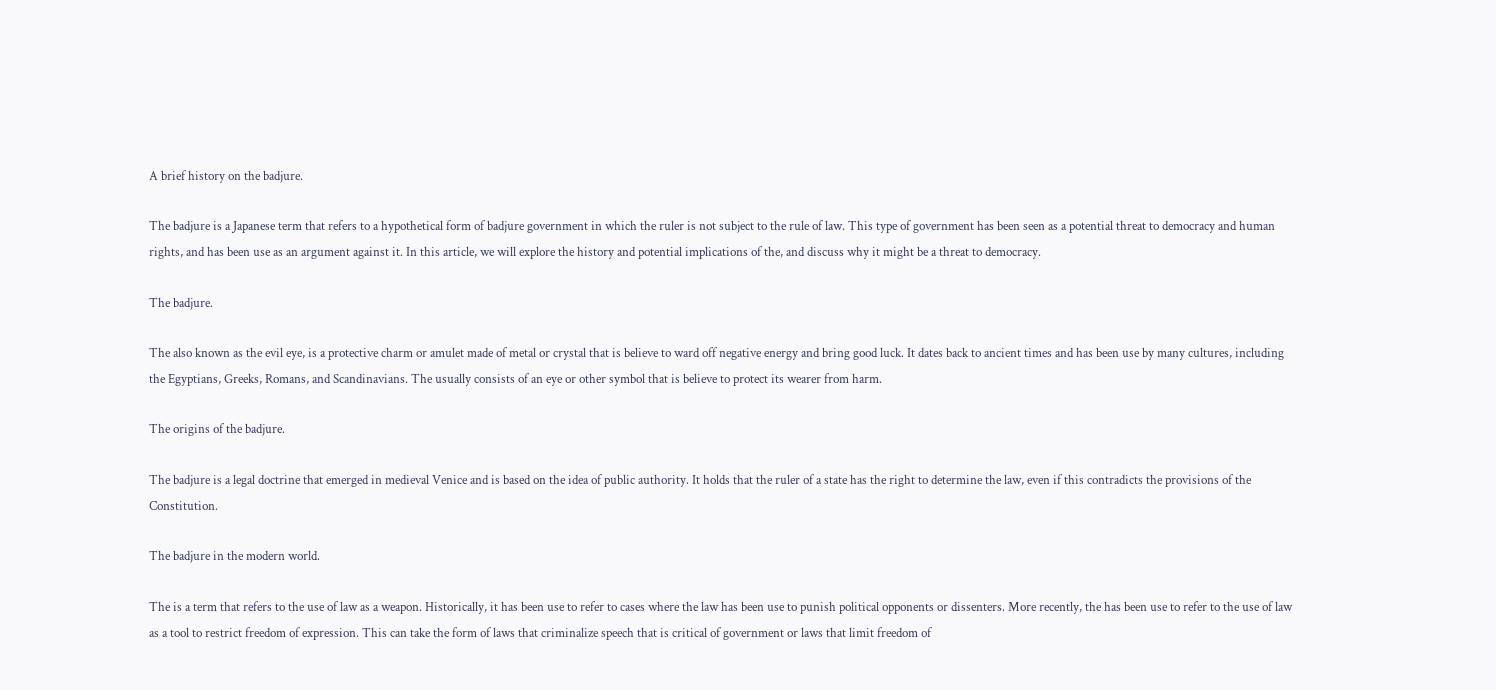A brief history on the badjure.

The badjure is a Japanese term that refers to a hypothetical form of badjure government in which the ruler is not subject to the rule of law. This type of government has been seen as a potential threat to democracy and human rights, and has been use as an argument against it. In this article, we will explore the history and potential implications of the, and discuss why it might be a threat to democracy.

The badjure.

The also known as the evil eye, is a protective charm or amulet made of metal or crystal that is believe to ward off negative energy and bring good luck. It dates back to ancient times and has been use by many cultures, including the Egyptians, Greeks, Romans, and Scandinavians. The usually consists of an eye or other symbol that is believe to protect its wearer from harm.

The origins of the badjure.

The badjure is a legal doctrine that emerged in medieval Venice and is based on the idea of public authority. It holds that the ruler of a state has the right to determine the law, even if this contradicts the provisions of the Constitution.

The badjure in the modern world.

The is a term that refers to the use of law as a weapon. Historically, it has been use to refer to cases where the law has been use to punish political opponents or dissenters. More recently, the has been use to refer to the use of law as a tool to restrict freedom of expression. This can take the form of laws that criminalize speech that is critical of government or laws that limit freedom of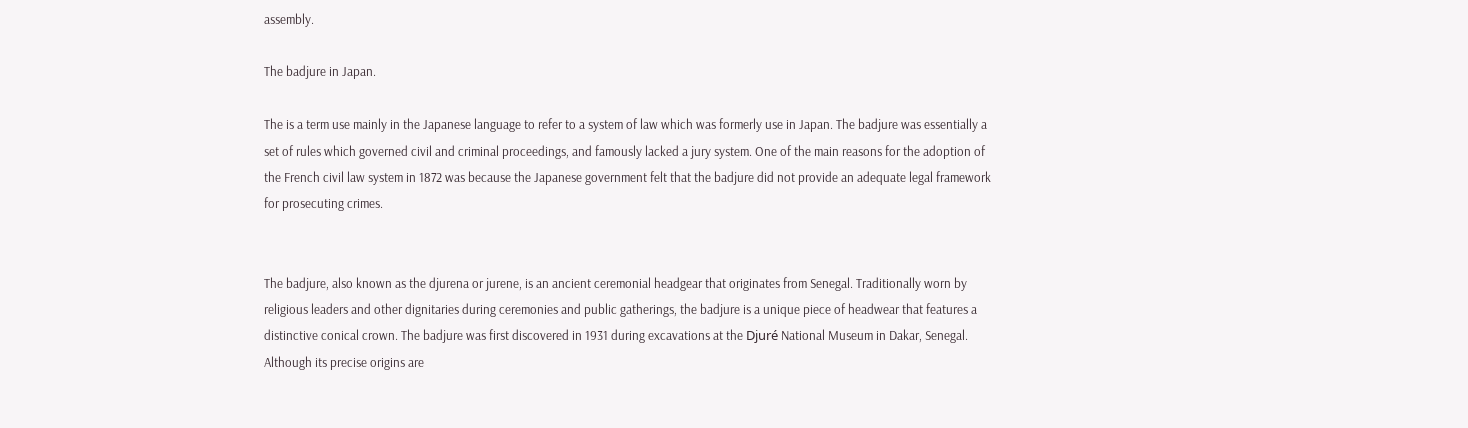assembly.

The badjure in Japan.

The is a term use mainly in the Japanese language to refer to a system of law which was formerly use in Japan. The badjure was essentially a set of rules which governed civil and criminal proceedings, and famously lacked a jury system. One of the main reasons for the adoption of the French civil law system in 1872 was because the Japanese government felt that the badjure did not provide an adequate legal framework for prosecuting crimes.


The badjure, also known as the djurena or jurene, is an ancient ceremonial headgear that originates from Senegal. Traditionally worn by religious leaders and other dignitaries during ceremonies and public gatherings, the badjure is a unique piece of headwear that features a distinctive conical crown. The badjure was first discovered in 1931 during excavations at the Djuré National Museum in Dakar, Senegal. Although its precise origins are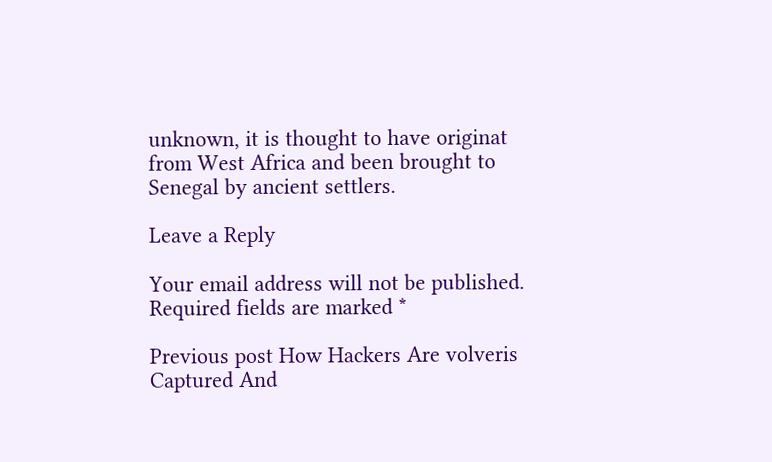unknown, it is thought to have originat from West Africa and been brought to Senegal by ancient settlers.

Leave a Reply

Your email address will not be published. Required fields are marked *

Previous post How Hackers Are volveris Captured And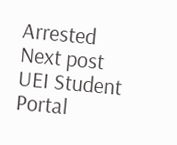Arrested
Next post UEI Student Portal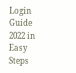Login Guide 2022 in Easy Steps